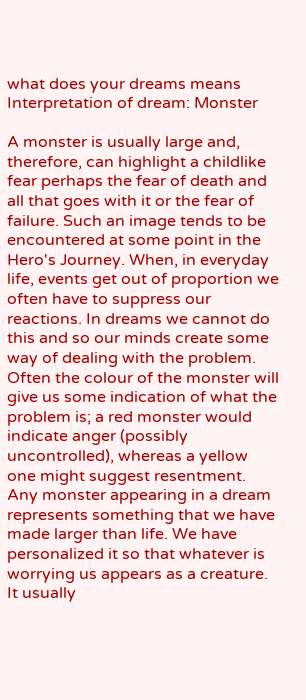what does your dreams means
Interpretation of dream: Monster

A monster is usually large and, therefore, can highlight a childlike fear perhaps the fear of death and all that goes with it or the fear of failure. Such an image tends to be encountered at some point in the Hero's Journey. When, in everyday life, events get out of proportion we often have to suppress our reactions. In dreams we cannot do this and so our minds create some way of dealing with the problem. Often the colour of the monster will give us some indication of what the problem is; a red monster would indicate anger (possibly uncontrolled), whereas a yellow one might suggest resentment. Any monster appearing in a dream represents something that we have made larger than life. We have personalized it so that whatever is worrying us appears as a creature. It usually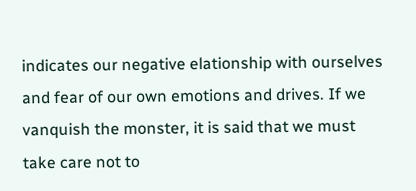indicates our negative elationship with ourselves and fear of our own emotions and drives. If we vanquish the monster, it is said that we must take care not to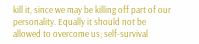kill it, since we may be killing off part of our personality. Equally it should not be allowed to overcome us; self-survival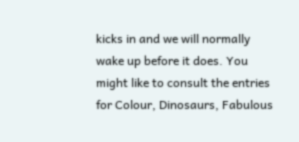kicks in and we will normally wake up before it does. You might like to consult the entries for Colour, Dinosaurs, Fabulous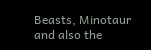Beasts, Minotaur and also the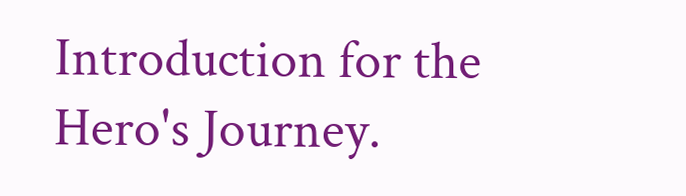Introduction for the Hero's Journey.